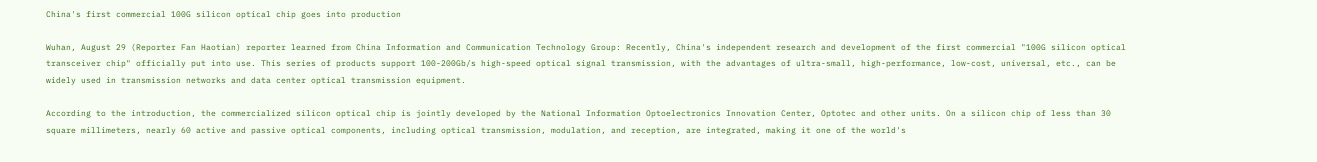China's first commercial 100G silicon optical chip goes into production

Wuhan, August 29 (Reporter Fan Haotian) reporter learned from China Information and Communication Technology Group: Recently, China's independent research and development of the first commercial "100G silicon optical transceiver chip" officially put into use. This series of products support 100-200Gb/s high-speed optical signal transmission, with the advantages of ultra-small, high-performance, low-cost, universal, etc., can be widely used in transmission networks and data center optical transmission equipment.

According to the introduction, the commercialized silicon optical chip is jointly developed by the National Information Optoelectronics Innovation Center, Optotec and other units. On a silicon chip of less than 30 square millimeters, nearly 60 active and passive optical components, including optical transmission, modulation, and reception, are integrated, making it one of the world's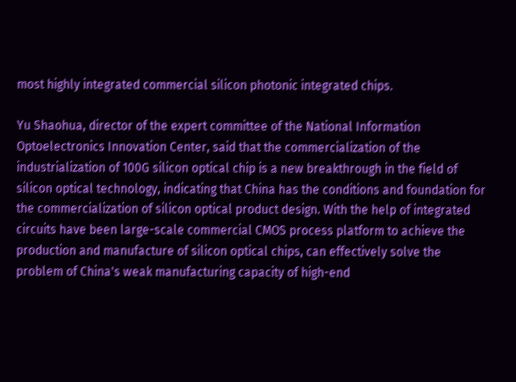most highly integrated commercial silicon photonic integrated chips.

Yu Shaohua, director of the expert committee of the National Information Optoelectronics Innovation Center, said that the commercialization of the industrialization of 100G silicon optical chip is a new breakthrough in the field of silicon optical technology, indicating that China has the conditions and foundation for the commercialization of silicon optical product design. With the help of integrated circuits have been large-scale commercial CMOS process platform to achieve the production and manufacture of silicon optical chips, can effectively solve the problem of China's weak manufacturing capacity of high-end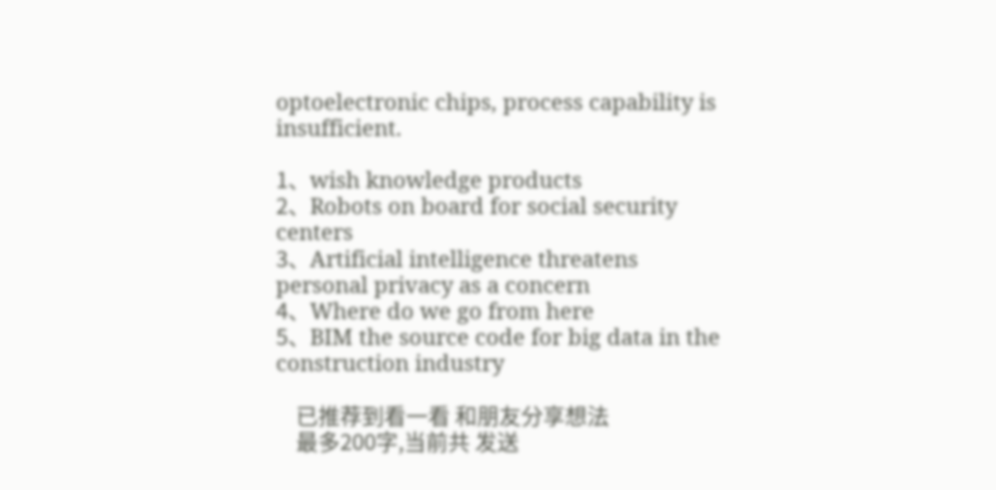optoelectronic chips, process capability is insufficient.

1、wish knowledge products
2、Robots on board for social security centers
3、Artificial intelligence threatens personal privacy as a concern
4、Where do we go from here
5、BIM the source code for big data in the construction industry

    已推荐到看一看 和朋友分享想法
    最多200字,当前共 发送